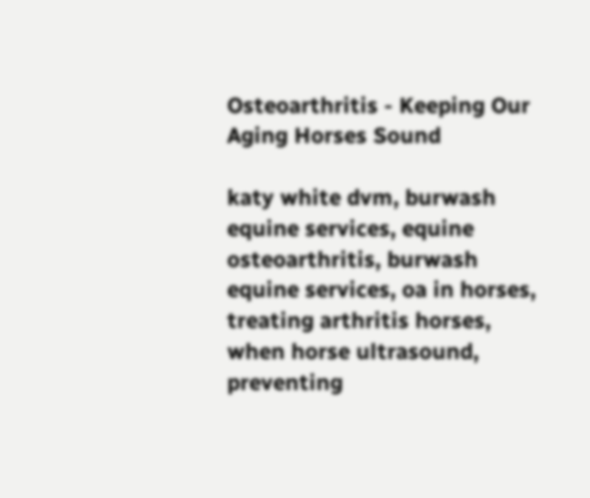Osteoarthritis - Keeping Our Aging Horses Sound

katy white dvm, burwash equine services, equine osteoarthritis, burwash equine services, oa in horses, treating arthritis horses, when horse ultrasound, preventing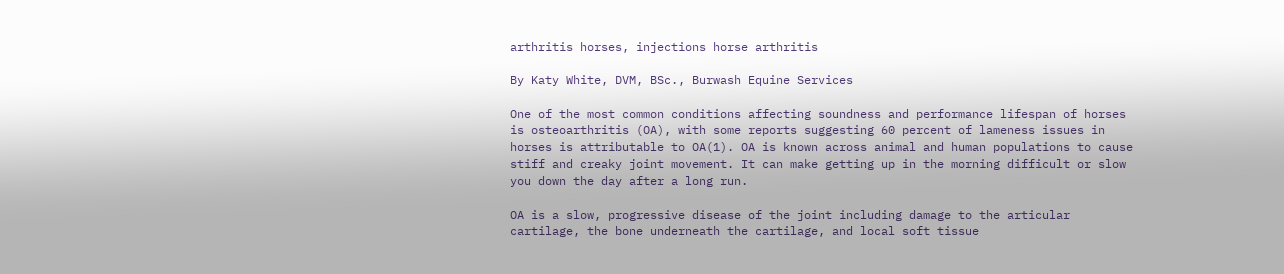arthritis horses, injections horse arthritis

By Katy White, DVM, BSc., Burwash Equine Services

One of the most common conditions affecting soundness and performance lifespan of horses is osteoarthritis (OA), with some reports suggesting 60 percent of lameness issues in horses is attributable to OA(1). OA is known across animal and human populations to cause stiff and creaky joint movement. It can make getting up in the morning difficult or slow you down the day after a long run.

OA is a slow, progressive disease of the joint including damage to the articular cartilage, the bone underneath the cartilage, and local soft tissue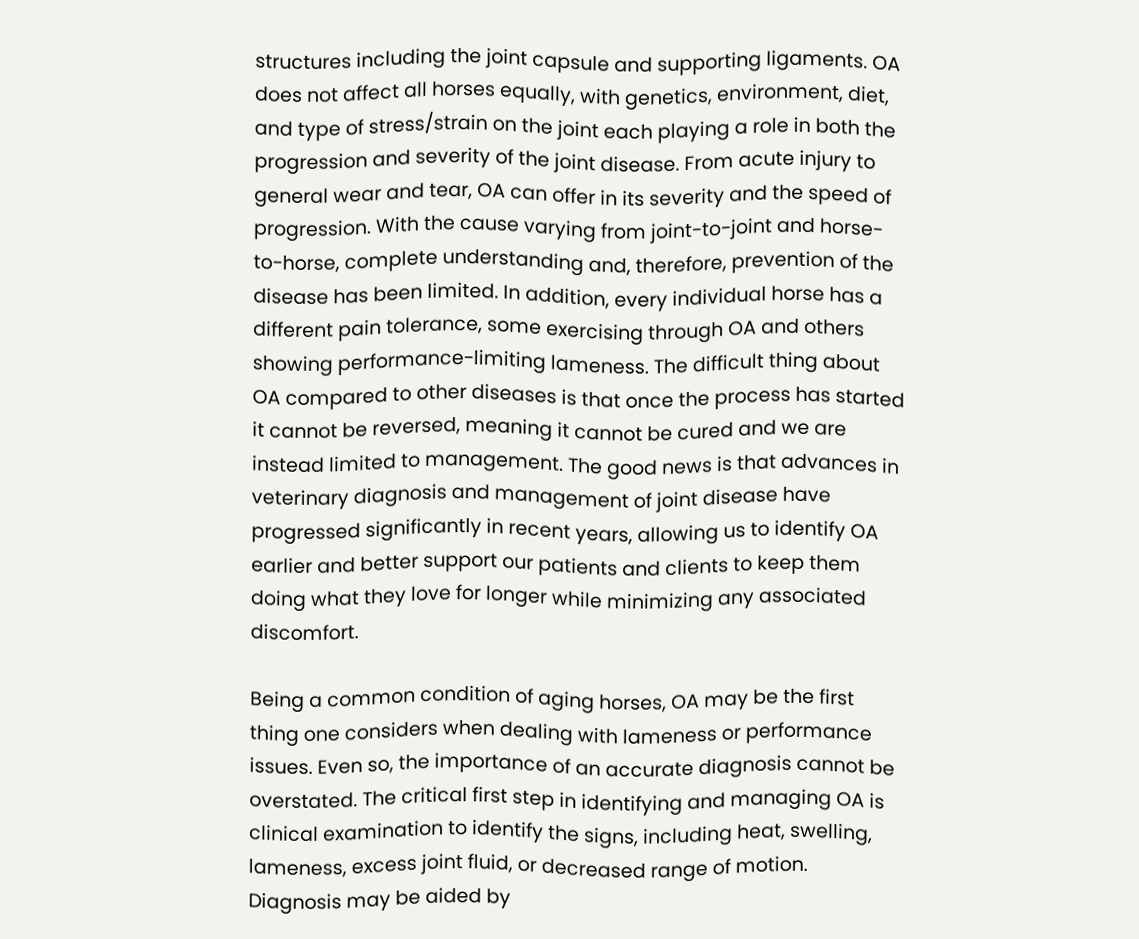structures including the joint capsule and supporting ligaments. OA does not affect all horses equally, with genetics, environment, diet, and type of stress/strain on the joint each playing a role in both the progression and severity of the joint disease. From acute injury to general wear and tear, OA can offer in its severity and the speed of progression. With the cause varying from joint-to-joint and horse-to-horse, complete understanding and, therefore, prevention of the disease has been limited. In addition, every individual horse has a different pain tolerance, some exercising through OA and others showing performance-limiting lameness. The difficult thing about OA compared to other diseases is that once the process has started it cannot be reversed, meaning it cannot be cured and we are instead limited to management. The good news is that advances in veterinary diagnosis and management of joint disease have progressed significantly in recent years, allowing us to identify OA earlier and better support our patients and clients to keep them doing what they love for longer while minimizing any associated discomfort.

Being a common condition of aging horses, OA may be the first thing one considers when dealing with lameness or performance issues. Even so, the importance of an accurate diagnosis cannot be overstated. The critical first step in identifying and managing OA is clinical examination to identify the signs, including heat, swelling, lameness, excess joint fluid, or decreased range of motion. Diagnosis may be aided by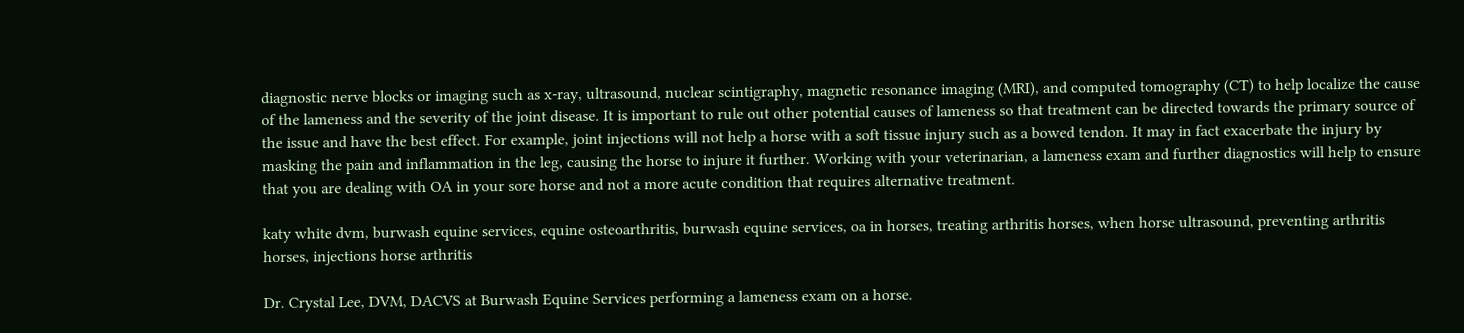diagnostic nerve blocks or imaging such as x-ray, ultrasound, nuclear scintigraphy, magnetic resonance imaging (MRI), and computed tomography (CT) to help localize the cause of the lameness and the severity of the joint disease. It is important to rule out other potential causes of lameness so that treatment can be directed towards the primary source of the issue and have the best effect. For example, joint injections will not help a horse with a soft tissue injury such as a bowed tendon. It may in fact exacerbate the injury by masking the pain and inflammation in the leg, causing the horse to injure it further. Working with your veterinarian, a lameness exam and further diagnostics will help to ensure that you are dealing with OA in your sore horse and not a more acute condition that requires alternative treatment.

katy white dvm, burwash equine services, equine osteoarthritis, burwash equine services, oa in horses, treating arthritis horses, when horse ultrasound, preventing arthritis horses, injections horse arthritis

Dr. Crystal Lee, DVM, DACVS at Burwash Equine Services performing a lameness exam on a horse.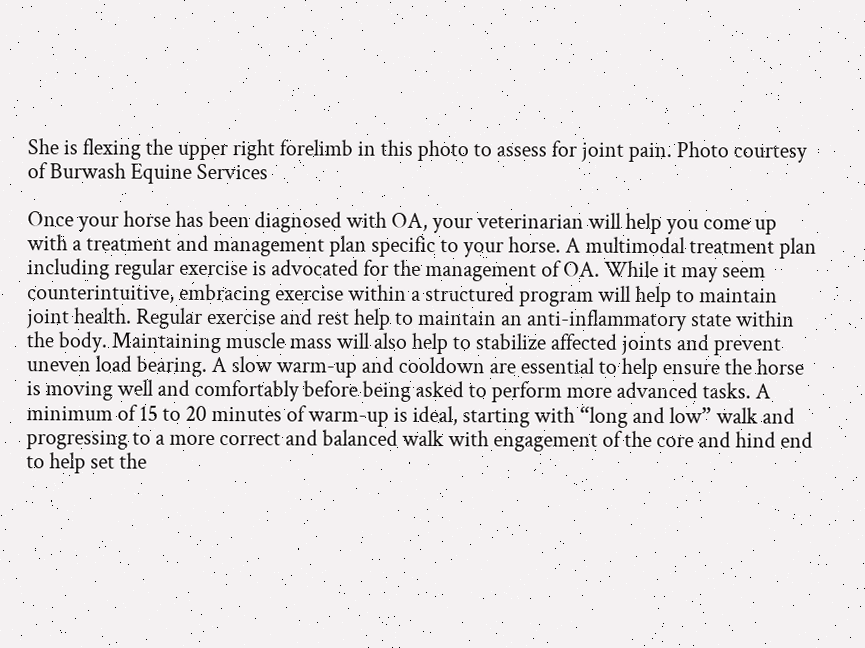She is flexing the upper right forelimb in this photo to assess for joint pain. Photo courtesy of Burwash Equine Services

Once your horse has been diagnosed with OA, your veterinarian will help you come up with a treatment and management plan specific to your horse. A multimodal treatment plan including regular exercise is advocated for the management of OA. While it may seem counterintuitive, embracing exercise within a structured program will help to maintain joint health. Regular exercise and rest help to maintain an anti-inflammatory state within the body. Maintaining muscle mass will also help to stabilize affected joints and prevent uneven load bearing. A slow warm-up and cooldown are essential to help ensure the horse is moving well and comfortably before being asked to perform more advanced tasks. A minimum of 15 to 20 minutes of warm-up is ideal, starting with “long and low” walk and progressing to a more correct and balanced walk with engagement of the core and hind end to help set the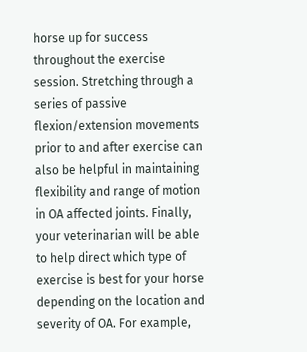horse up for success throughout the exercise session. Stretching through a series of passive flexion/extension movements prior to and after exercise can also be helpful in maintaining flexibility and range of motion in OA affected joints. Finally, your veterinarian will be able to help direct which type of exercise is best for your horse depending on the location and severity of OA. For example,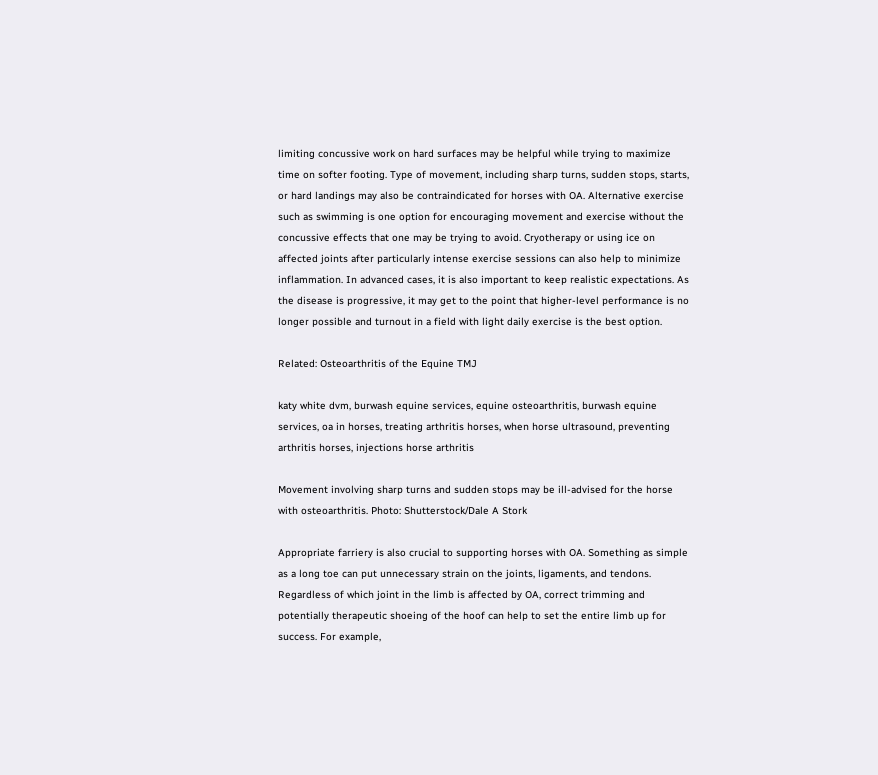limiting concussive work on hard surfaces may be helpful while trying to maximize time on softer footing. Type of movement, including sharp turns, sudden stops, starts, or hard landings may also be contraindicated for horses with OA. Alternative exercise such as swimming is one option for encouraging movement and exercise without the concussive effects that one may be trying to avoid. Cryotherapy or using ice on affected joints after particularly intense exercise sessions can also help to minimize inflammation. In advanced cases, it is also important to keep realistic expectations. As the disease is progressive, it may get to the point that higher-level performance is no longer possible and turnout in a field with light daily exercise is the best option.

Related: Osteoarthritis of the Equine TMJ

katy white dvm, burwash equine services, equine osteoarthritis, burwash equine services, oa in horses, treating arthritis horses, when horse ultrasound, preventing arthritis horses, injections horse arthritis

Movement involving sharp turns and sudden stops may be ill-advised for the horse with osteoarthritis. Photo: Shutterstock/Dale A Stork

Appropriate farriery is also crucial to supporting horses with OA. Something as simple as a long toe can put unnecessary strain on the joints, ligaments, and tendons. Regardless of which joint in the limb is affected by OA, correct trimming and potentially therapeutic shoeing of the hoof can help to set the entire limb up for success. For example,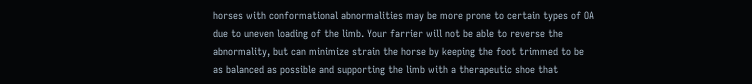horses with conformational abnormalities may be more prone to certain types of OA due to uneven loading of the limb. Your farrier will not be able to reverse the abnormality, but can minimize strain the horse by keeping the foot trimmed to be as balanced as possible and supporting the limb with a therapeutic shoe that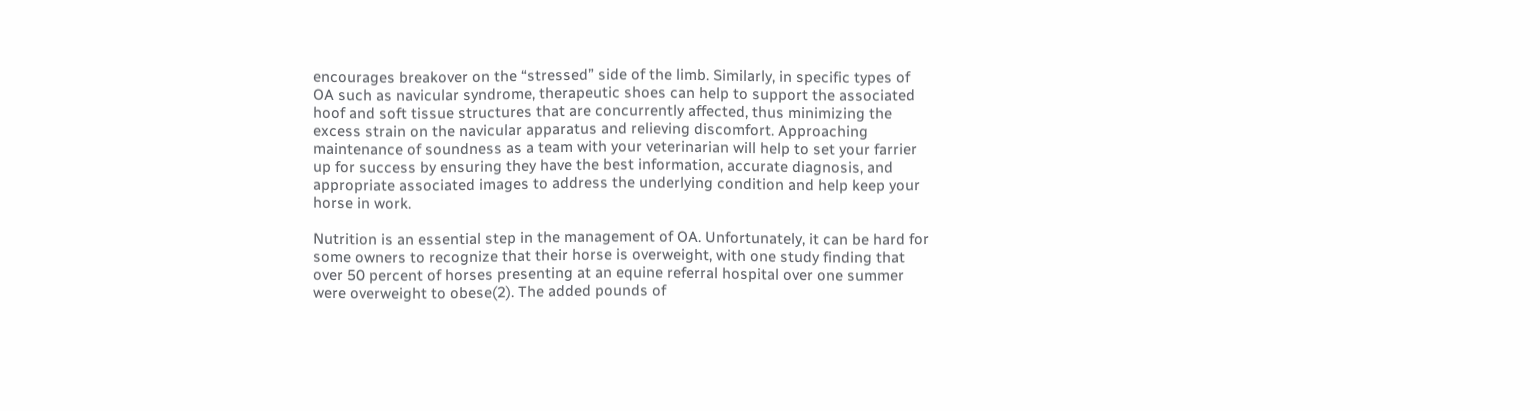encourages breakover on the “stressed” side of the limb. Similarly, in specific types of OA such as navicular syndrome, therapeutic shoes can help to support the associated hoof and soft tissue structures that are concurrently affected, thus minimizing the excess strain on the navicular apparatus and relieving discomfort. Approaching maintenance of soundness as a team with your veterinarian will help to set your farrier up for success by ensuring they have the best information, accurate diagnosis, and appropriate associated images to address the underlying condition and help keep your horse in work.

Nutrition is an essential step in the management of OA. Unfortunately, it can be hard for some owners to recognize that their horse is overweight, with one study finding that over 50 percent of horses presenting at an equine referral hospital over one summer were overweight to obese(2). The added pounds of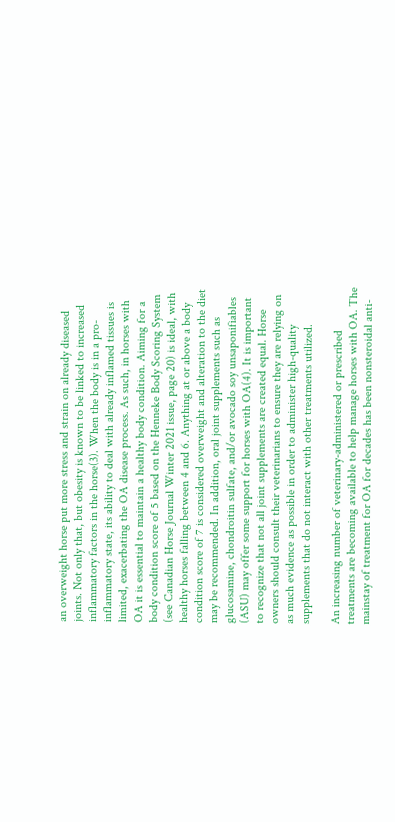an overweight horse put more stress and strain on already diseased joints. Not only that, but obesity is known to be linked to increased inflammatory factors in the horse(3). When the body is in a pro-inflammatory state, its ability to deal with already inflamed tissues is limited, exacerbating the OA disease process. As such, in horses with OA it is essential to maintain a healthy body condition. Aiming for a body condition score of 5 based on the Henneke Body Scoring System (see Canadian Horse Journal Winter 2021 issue, page 20) is ideal, with healthy horses falling between 4 and 6. Anything at or above a body condition score of 7 is considered overweight and alteration to the diet may be recommended. In addition, oral joint supplements such as glucosamine, chondroitin sulfate, and/or avocado soy unsaponifiables (ASU) may offer some support for horses with OA(4). It is important to recognize that not all joint supplements are created equal. Horse owners should consult their veterinarians to ensure they are relying on as much evidence as possible in order to administer high-quality supplements that do not interact with other treatments utilized.

An increasing number of veterinary-administered or prescribed treatments are becoming available to help manage horses with OA. The mainstay of treatment for OA for decades has been nonsteroidal anti-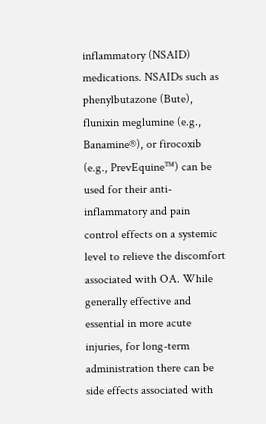inflammatory (NSAID) medications. NSAIDs such as phenylbutazone (Bute), flunixin meglumine (e.g., Banamine®), or firocoxib (e.g., PrevEquine™) can be used for their anti-inflammatory and pain control effects on a systemic level to relieve the discomfort associated with OA. While generally effective and essential in more acute injuries, for long-term administration there can be side effects associated with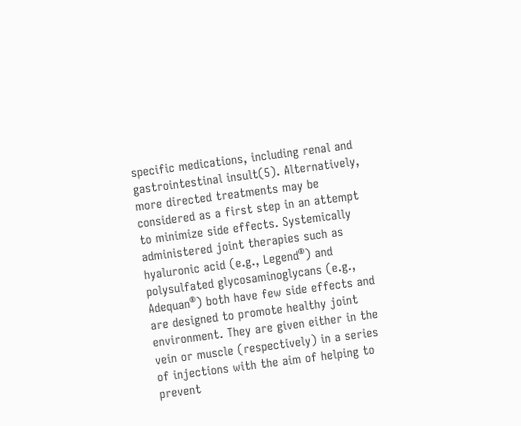specific medications, including renal and gastrointestinal insult(5). Alternatively, more directed treatments may be considered as a first step in an attempt to minimize side effects. Systemically administered joint therapies such as hyaluronic acid (e.g., Legend®) and polysulfated glycosaminoglycans (e.g., Adequan®) both have few side effects and are designed to promote healthy joint environment. They are given either in the vein or muscle (respectively) in a series of injections with the aim of helping to prevent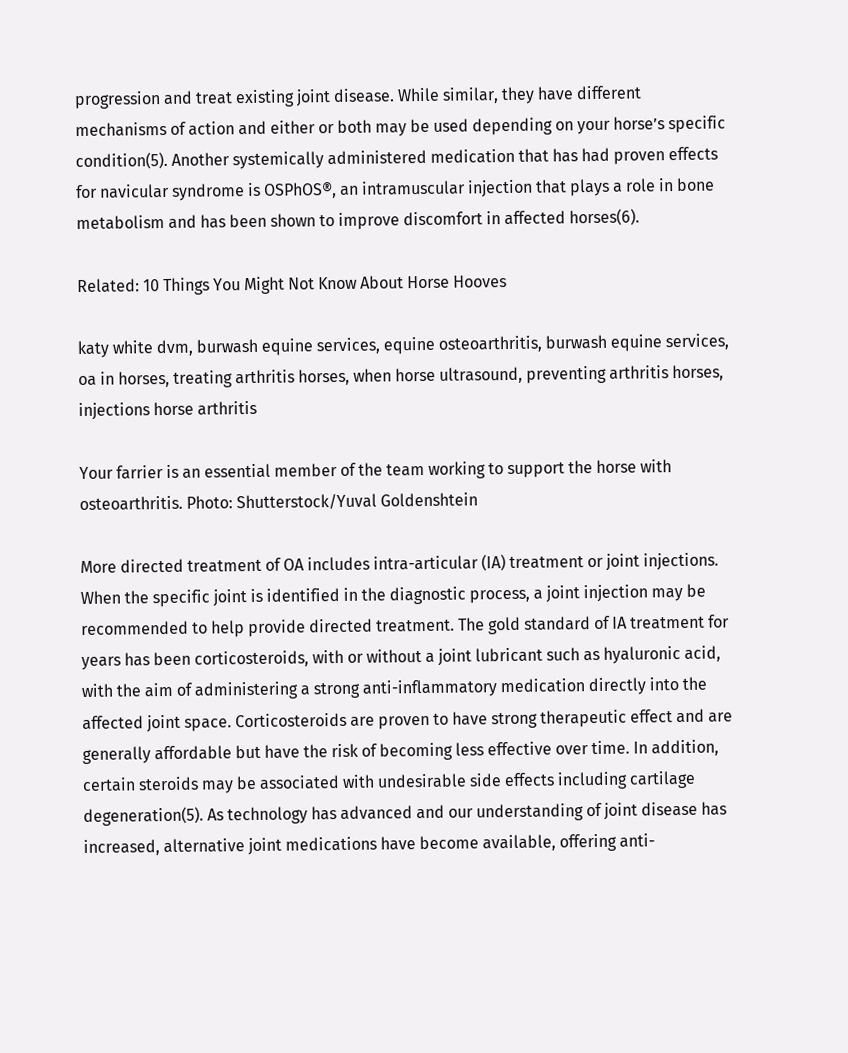progression and treat existing joint disease. While similar, they have different mechanisms of action and either or both may be used depending on your horse’s specific condition(5). Another systemically administered medication that has had proven effects for navicular syndrome is OSPhOS®, an intramuscular injection that plays a role in bone metabolism and has been shown to improve discomfort in affected horses(6).

Related: 10 Things You Might Not Know About Horse Hooves

katy white dvm, burwash equine services, equine osteoarthritis, burwash equine services, oa in horses, treating arthritis horses, when horse ultrasound, preventing arthritis horses, injections horse arthritis

Your farrier is an essential member of the team working to support the horse with osteoarthritis. Photo: Shutterstock/Yuval Goldenshtein

More directed treatment of OA includes intra-articular (IA) treatment or joint injections. When the specific joint is identified in the diagnostic process, a joint injection may be recommended to help provide directed treatment. The gold standard of IA treatment for years has been corticosteroids, with or without a joint lubricant such as hyaluronic acid, with the aim of administering a strong anti-inflammatory medication directly into the affected joint space. Corticosteroids are proven to have strong therapeutic effect and are generally affordable but have the risk of becoming less effective over time. In addition, certain steroids may be associated with undesirable side effects including cartilage degeneration(5). As technology has advanced and our understanding of joint disease has increased, alternative joint medications have become available, offering anti-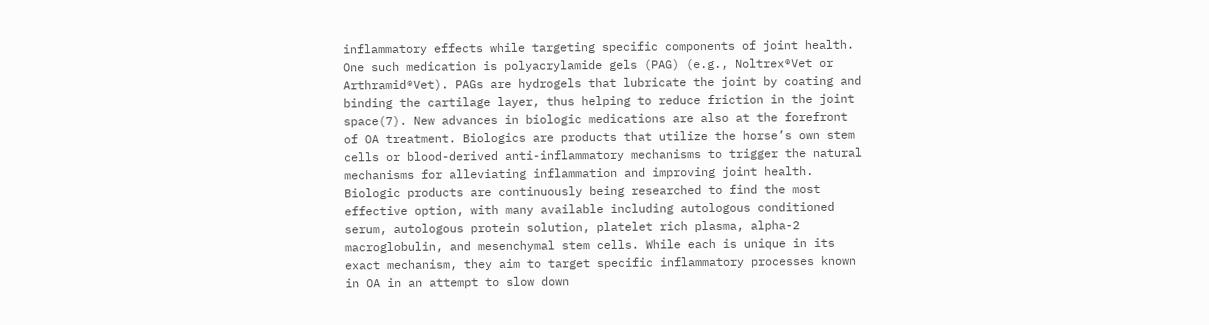inflammatory effects while targeting specific components of joint health. One such medication is polyacrylamide gels (PAG) (e.g., Noltrex®Vet or Arthramid®Vet). PAGs are hydrogels that lubricate the joint by coating and binding the cartilage layer, thus helping to reduce friction in the joint space(7). New advances in biologic medications are also at the forefront of OA treatment. Biologics are products that utilize the horse’s own stem cells or blood-derived anti-inflammatory mechanisms to trigger the natural mechanisms for alleviating inflammation and improving joint health. Biologic products are continuously being researched to find the most effective option, with many available including autologous conditioned serum, autologous protein solution, platelet rich plasma, alpha-2 macroglobulin, and mesenchymal stem cells. While each is unique in its exact mechanism, they aim to target specific inflammatory processes known in OA in an attempt to slow down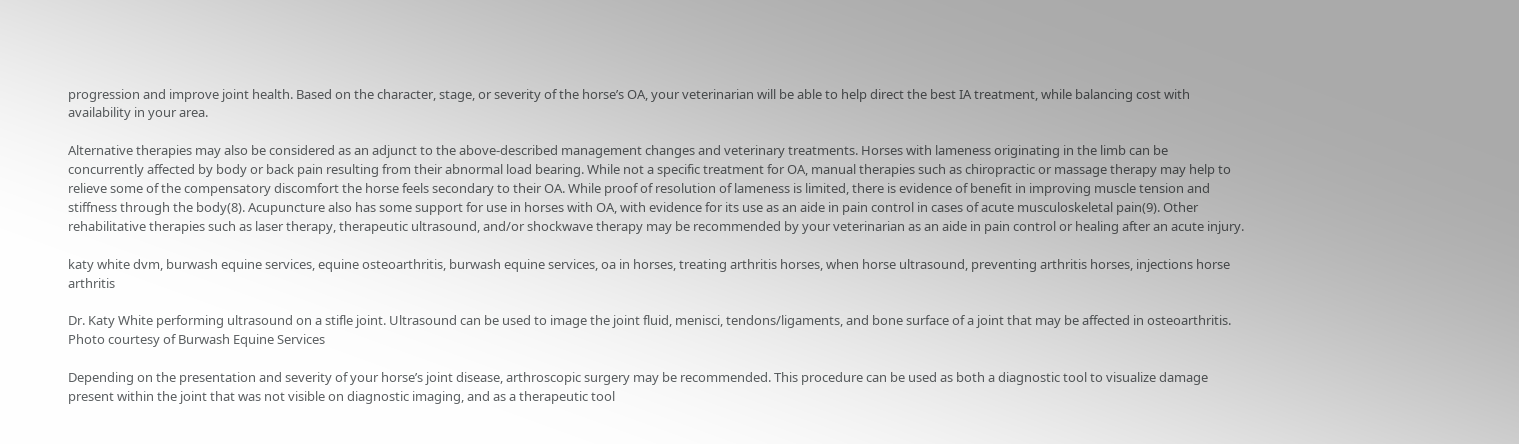progression and improve joint health. Based on the character, stage, or severity of the horse’s OA, your veterinarian will be able to help direct the best IA treatment, while balancing cost with availability in your area.

Alternative therapies may also be considered as an adjunct to the above-described management changes and veterinary treatments. Horses with lameness originating in the limb can be concurrently affected by body or back pain resulting from their abnormal load bearing. While not a specific treatment for OA, manual therapies such as chiropractic or massage therapy may help to relieve some of the compensatory discomfort the horse feels secondary to their OA. While proof of resolution of lameness is limited, there is evidence of benefit in improving muscle tension and stiffness through the body(8). Acupuncture also has some support for use in horses with OA, with evidence for its use as an aide in pain control in cases of acute musculoskeletal pain(9). Other rehabilitative therapies such as laser therapy, therapeutic ultrasound, and/or shockwave therapy may be recommended by your veterinarian as an aide in pain control or healing after an acute injury.

katy white dvm, burwash equine services, equine osteoarthritis, burwash equine services, oa in horses, treating arthritis horses, when horse ultrasound, preventing arthritis horses, injections horse arthritis

Dr. Katy White performing ultrasound on a stifle joint. Ultrasound can be used to image the joint fluid, menisci, tendons/ligaments, and bone surface of a joint that may be affected in osteoarthritis. Photo courtesy of Burwash Equine Services

Depending on the presentation and severity of your horse’s joint disease, arthroscopic surgery may be recommended. This procedure can be used as both a diagnostic tool to visualize damage present within the joint that was not visible on diagnostic imaging, and as a therapeutic tool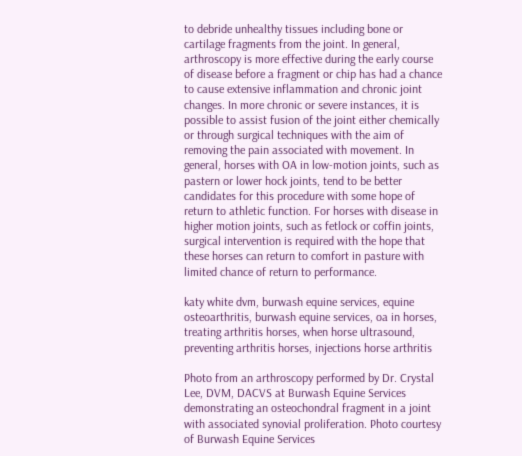to debride unhealthy tissues including bone or cartilage fragments from the joint. In general, arthroscopy is more effective during the early course of disease before a fragment or chip has had a chance to cause extensive inflammation and chronic joint changes. In more chronic or severe instances, it is possible to assist fusion of the joint either chemically or through surgical techniques with the aim of removing the pain associated with movement. In general, horses with OA in low-motion joints, such as pastern or lower hock joints, tend to be better candidates for this procedure with some hope of return to athletic function. For horses with disease in higher motion joints, such as fetlock or coffin joints, surgical intervention is required with the hope that these horses can return to comfort in pasture with limited chance of return to performance.

katy white dvm, burwash equine services, equine osteoarthritis, burwash equine services, oa in horses, treating arthritis horses, when horse ultrasound, preventing arthritis horses, injections horse arthritis

Photo from an arthroscopy performed by Dr. Crystal Lee, DVM, DACVS at Burwash Equine Services demonstrating an osteochondral fragment in a joint with associated synovial proliferation. Photo courtesy of Burwash Equine Services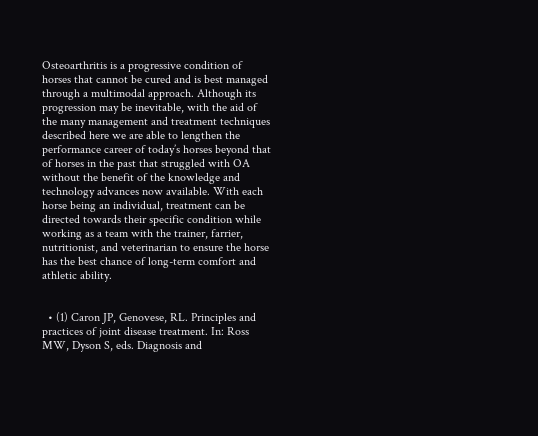Osteoarthritis is a progressive condition of horses that cannot be cured and is best managed through a multimodal approach. Although its progression may be inevitable, with the aid of the many management and treatment techniques described here we are able to lengthen the performance career of today’s horses beyond that of horses in the past that struggled with OA without the benefit of the knowledge and technology advances now available. With each horse being an individual, treatment can be directed towards their specific condition while working as a team with the trainer, farrier, nutritionist, and veterinarian to ensure the horse has the best chance of long-term comfort and athletic ability.


  • (1) Caron JP, Genovese, RL. Principles and practices of joint disease treatment. In: Ross MW, Dyson S, eds. Diagnosis and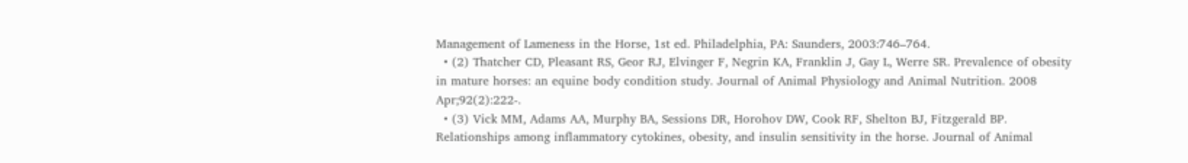Management of Lameness in the Horse, 1st ed. Philadelphia, PA: Saunders, 2003:746–764.
  • (2) Thatcher CD, Pleasant RS, Geor RJ, Elvinger F, Negrin KA, Franklin J, Gay L, Werre SR. Prevalence of obesity in mature horses: an equine body condition study. Journal of Animal Physiology and Animal Nutrition. 2008 Apr;92(2):222-.
  • (3) Vick MM, Adams AA, Murphy BA, Sessions DR, Horohov DW, Cook RF, Shelton BJ, Fitzgerald BP. Relationships among inflammatory cytokines, obesity, and insulin sensitivity in the horse. Journal of Animal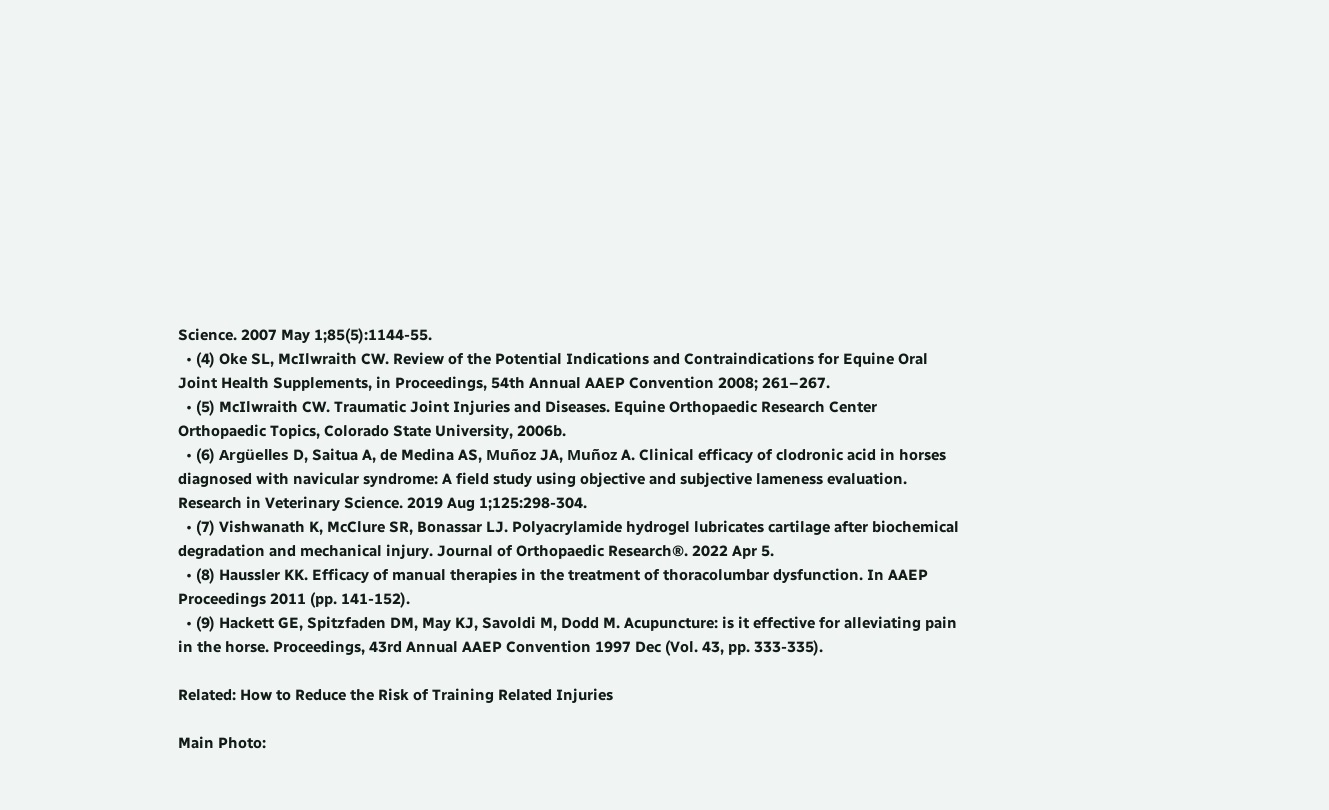Science. 2007 May 1;85(5):1144-55.
  • (4) Oke SL, McIlwraith CW. Review of the Potential Indications and Contraindications for Equine Oral Joint Health Supplements, in Proceedings, 54th Annual AAEP Convention 2008; 261–267.
  • (5) McIlwraith CW. Traumatic Joint Injuries and Diseases. Equine Orthopaedic Research Center Orthopaedic Topics, Colorado State University, 2006b.
  • (6) Argüelles D, Saitua A, de Medina AS, Muñoz JA, Muñoz A. Clinical efficacy of clodronic acid in horses diagnosed with navicular syndrome: A field study using objective and subjective lameness evaluation. Research in Veterinary Science. 2019 Aug 1;125:298-304.
  • (7) Vishwanath K, McClure SR, Bonassar LJ. Polyacrylamide hydrogel lubricates cartilage after biochemical degradation and mechanical injury. Journal of Orthopaedic Research®. 2022 Apr 5.
  • (8) Haussler KK. Efficacy of manual therapies in the treatment of thoracolumbar dysfunction. In AAEP Proceedings 2011 (pp. 141-152).
  • (9) Hackett GE, Spitzfaden DM, May KJ, Savoldi M, Dodd M. Acupuncture: is it effective for alleviating pain in the horse. Proceedings, 43rd Annual AAEP Convention 1997 Dec (Vol. 43, pp. 333-335).

Related: How to Reduce the Risk of Training Related Injuries

Main Photo: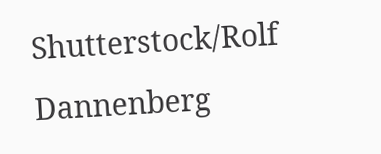Shutterstock/Rolf Dannenberg